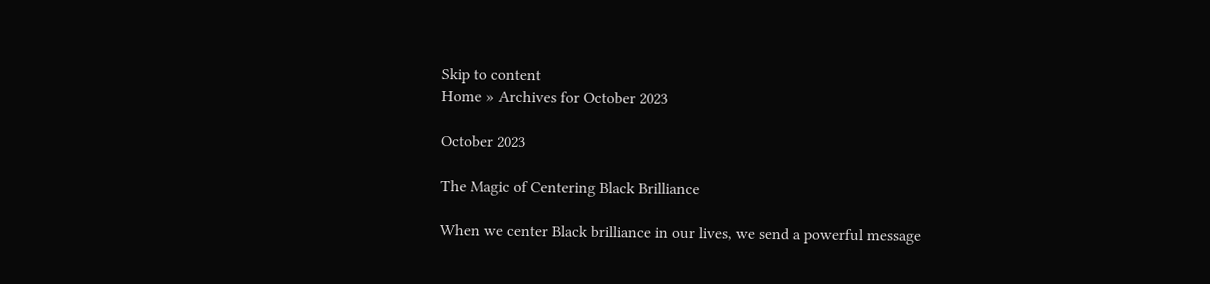Skip to content
Home » Archives for October 2023

October 2023

The Magic of Centering Black Brilliance

When we center Black brilliance in our lives, we send a powerful message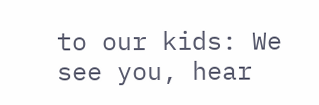to our kids: We see you, hear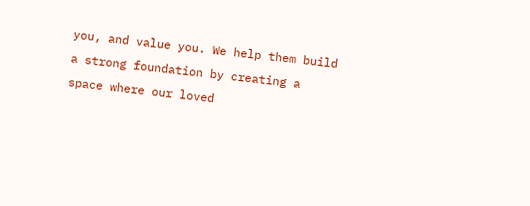you, and value you. We help them build a strong foundation by creating a space where our loved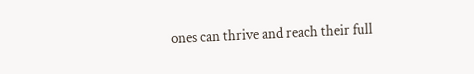ones can thrive and reach their full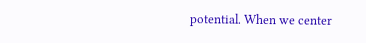potential. When we center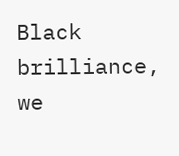Black brilliance, we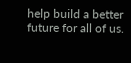help build a better future for all of us.